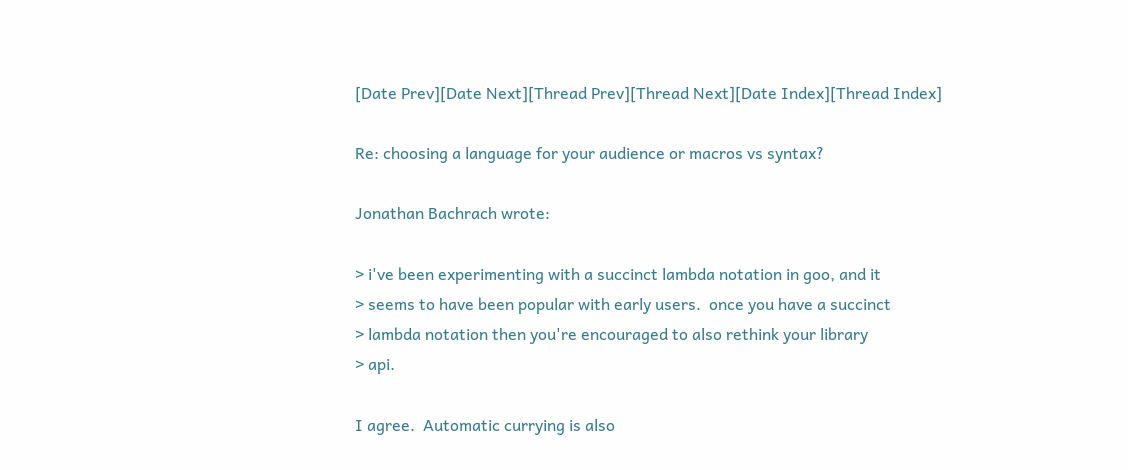[Date Prev][Date Next][Thread Prev][Thread Next][Date Index][Thread Index]

Re: choosing a language for your audience or macros vs syntax?

Jonathan Bachrach wrote:

> i've been experimenting with a succinct lambda notation in goo, and it
> seems to have been popular with early users.  once you have a succinct
> lambda notation then you're encouraged to also rethink your library
> api.

I agree.  Automatic currying is also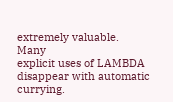extremely valuable.  Many
explicit uses of LAMBDA disappear with automatic currying.